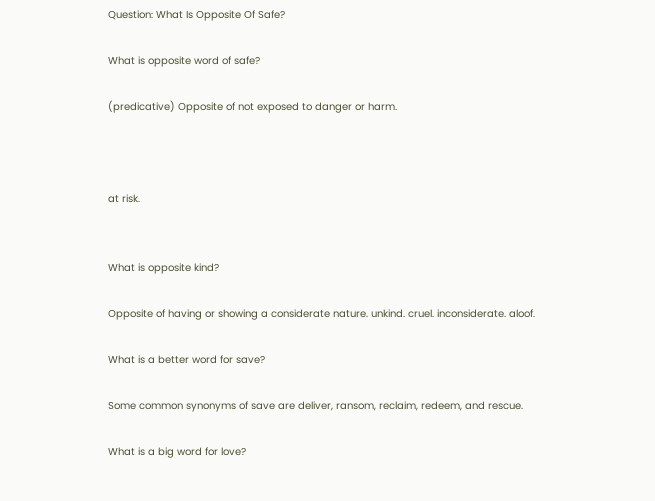Question: What Is Opposite Of Safe?

What is opposite word of safe?

(predicative) Opposite of not exposed to danger or harm.



at risk.


What is opposite kind?

Opposite of having or showing a considerate nature. unkind. cruel. inconsiderate. aloof.

What is a better word for save?

Some common synonyms of save are deliver, ransom, reclaim, redeem, and rescue.

What is a big word for love?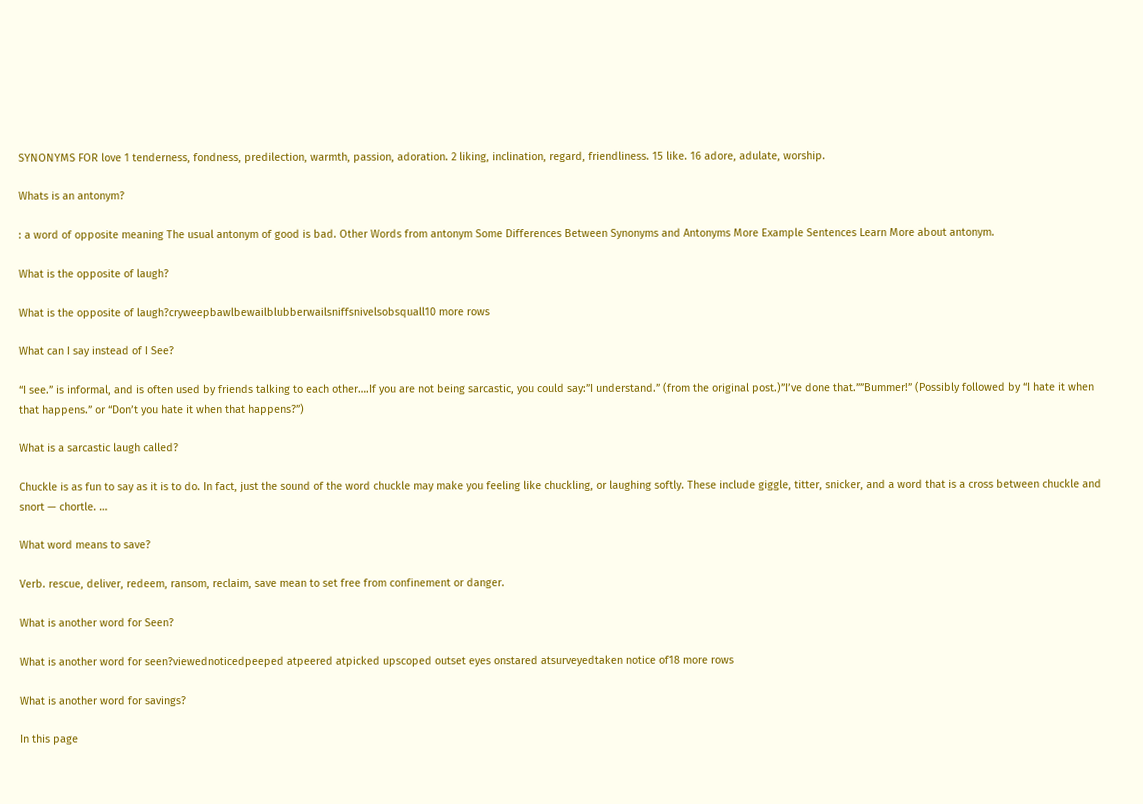SYNONYMS FOR love 1 tenderness, fondness, predilection, warmth, passion, adoration. 2 liking, inclination, regard, friendliness. 15 like. 16 adore, adulate, worship.

Whats is an antonym?

: a word of opposite meaning The usual antonym of good is bad. Other Words from antonym Some Differences Between Synonyms and Antonyms More Example Sentences Learn More about antonym.

What is the opposite of laugh?

What is the opposite of laugh?cryweepbawlbewailblubberwailsniffsnivelsobsquall10 more rows

What can I say instead of I See?

“I see.” is informal, and is often used by friends talking to each other….If you are not being sarcastic, you could say:”I understand.” (from the original post.)”I’ve done that.””Bummer!” (Possibly followed by “I hate it when that happens.” or “Don’t you hate it when that happens?”)

What is a sarcastic laugh called?

Chuckle is as fun to say as it is to do. In fact, just the sound of the word chuckle may make you feeling like chuckling, or laughing softly. These include giggle, titter, snicker, and a word that is a cross between chuckle and snort — chortle. …

What word means to save?

Verb. rescue, deliver, redeem, ransom, reclaim, save mean to set free from confinement or danger.

What is another word for Seen?

What is another word for seen?viewednoticedpeeped atpeered atpicked upscoped outset eyes onstared atsurveyedtaken notice of18 more rows

What is another word for savings?

In this page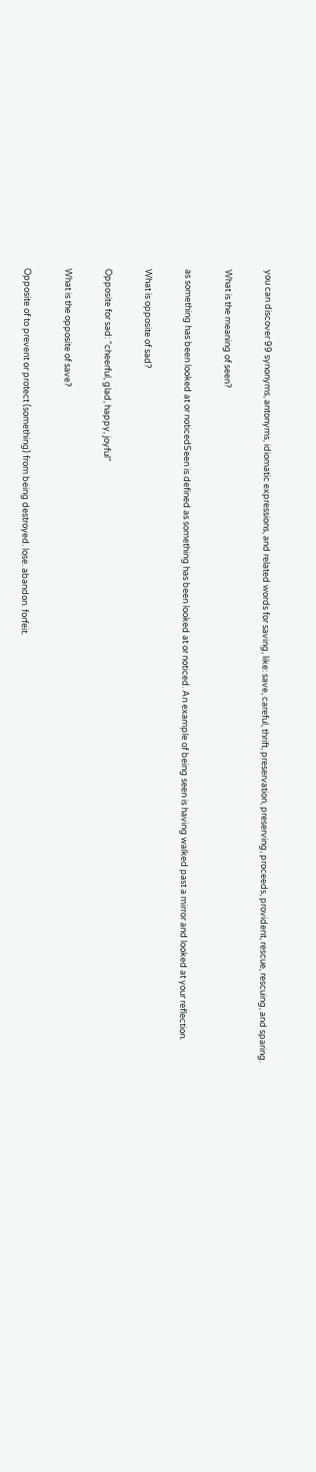you can discover 99 synonyms, antonyms, idiomatic expressions, and related words for saving, like: save, careful, thrift, preservation, preserving, proceeds, provident, rescue, rescuing, and sparing.

What is the meaning of seen?

as something has been looked at or noticedSeen is defined as something has been looked at or noticed. An example of being seen is having walked past a mirror and looked at your reflection.

What is opposite of sad?

Opposite for sad: “cheerful, glad, happy, joyful”

What is the opposite of save?

Opposite of to prevent or protect (something) from being destroyed. lose. abandon. forfeit.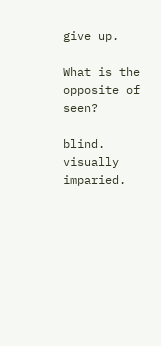give up.

What is the opposite of seen?

blind. visually imparied.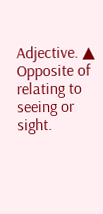Adjective. ▲ Opposite of relating to seeing or sight.